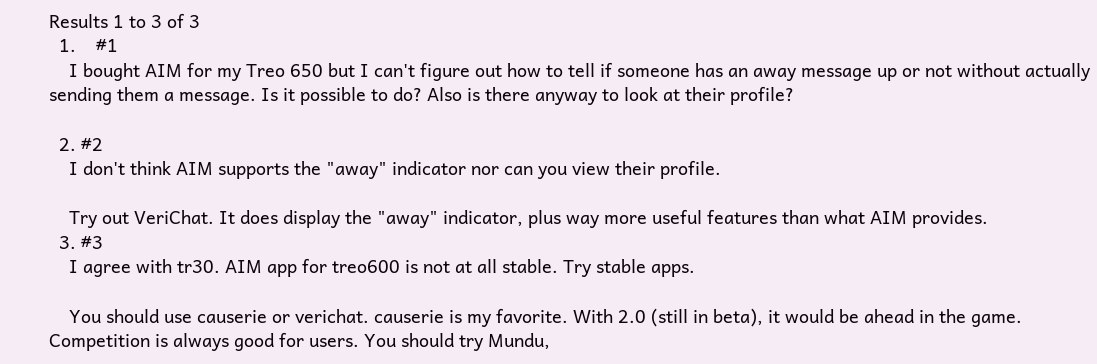Results 1 to 3 of 3
  1.    #1
    I bought AIM for my Treo 650 but I can't figure out how to tell if someone has an away message up or not without actually sending them a message. Is it possible to do? Also is there anyway to look at their profile?

  2. #2
    I don't think AIM supports the "away" indicator nor can you view their profile.

    Try out VeriChat. It does display the "away" indicator, plus way more useful features than what AIM provides.
  3. #3
    I agree with tr30. AIM app for treo600 is not at all stable. Try stable apps.

    You should use causerie or verichat. causerie is my favorite. With 2.0 (still in beta), it would be ahead in the game. Competition is always good for users. You should try Mundu,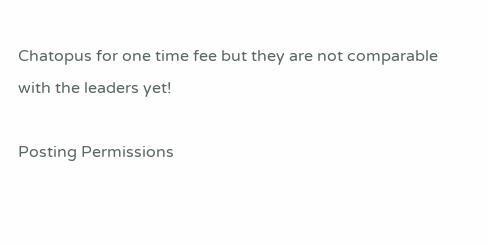Chatopus for one time fee but they are not comparable with the leaders yet!

Posting Permissions